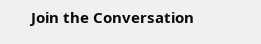Join the Conversation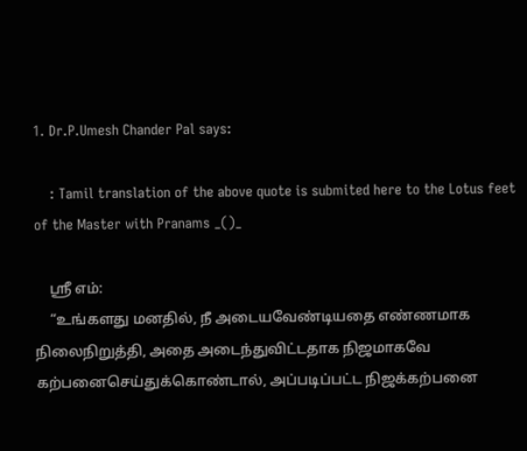1. Dr.P.Umesh Chander Pal says:

    : Tamil translation of the above quote is submited here to the Lotus feet of the Master with Pranams _()_

    ஸ்ரீ எம்:
    “உங்களது மனதில், நீ அடையவேண்டியதை எண்ணமாக நிலைநிறுத்தி, அதை அடைந்துவிட்டதாக நிஜமாகவே கற்பனைசெய்துக்கொண்டால், அப்படிப்பட்ட நிஜக்கற்பனை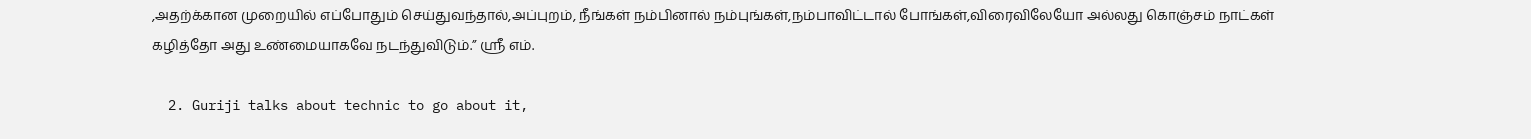,அதற்க்கான முறையில் எப்போதும் செய்துவந்தால்,அப்புறம், நீங்கள் நம்பினால் நம்புங்கள்,நம்பாவிட்டால் போங்கள்,விரைவிலேயோ அல்லது கொஞ்சம் நாட்கள் கழித்தோ அது உண்மையாகவே நடந்துவிடும்.” ஸ்ரீ எம்.

  2. Guriji talks about technic to go about it,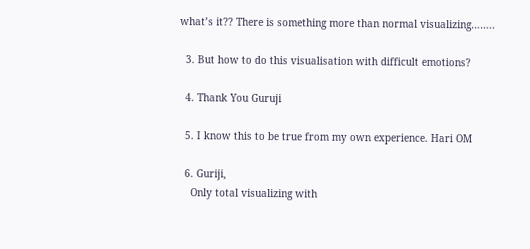what’s it?? There is something more than normal visualizing……..

  3. But how to do this visualisation with difficult emotions?

  4. Thank You Guruji

  5. I know this to be true from my own experience. Hari OM

  6. Guriji,
    Only total visualizing with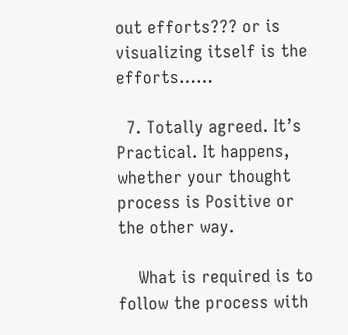out efforts??? or is visualizing itself is the efforts……

  7. Totally agreed. It’s Practical. It happens, whether your thought process is Positive or the other way.

    What is required is to follow the process with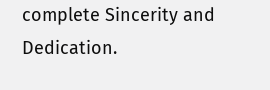complete Sincerity and Dedication.